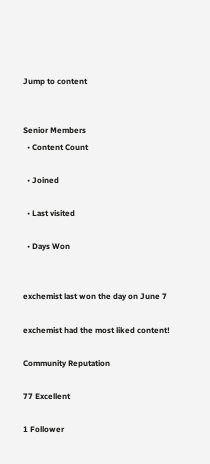Jump to content


Senior Members
  • Content Count

  • Joined

  • Last visited

  • Days Won


exchemist last won the day on June 7

exchemist had the most liked content!

Community Reputation

77 Excellent

1 Follower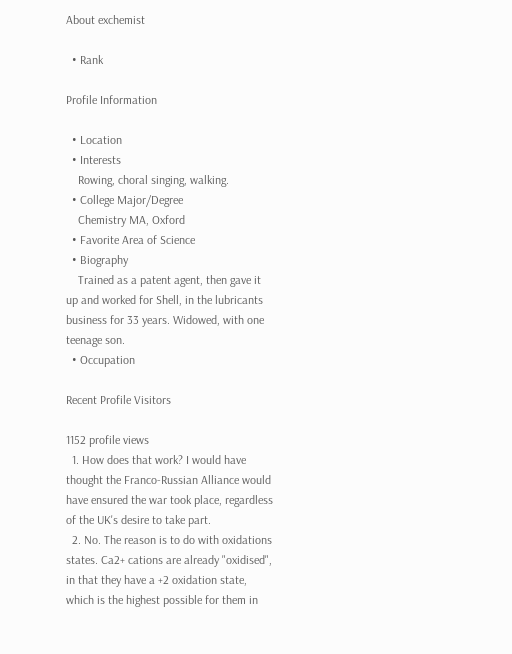About exchemist

  • Rank

Profile Information

  • Location
  • Interests
    Rowing, choral singing, walking.
  • College Major/Degree
    Chemistry MA, Oxford
  • Favorite Area of Science
  • Biography
    Trained as a patent agent, then gave it up and worked for Shell, in the lubricants business for 33 years. Widowed, with one teenage son.
  • Occupation

Recent Profile Visitors

1152 profile views
  1. How does that work? I would have thought the Franco-Russian Alliance would have ensured the war took place, regardless of the UK's desire to take part.
  2. No. The reason is to do with oxidations states. Ca2+ cations are already "oxidised", in that they have a +2 oxidation state, which is the highest possible for them in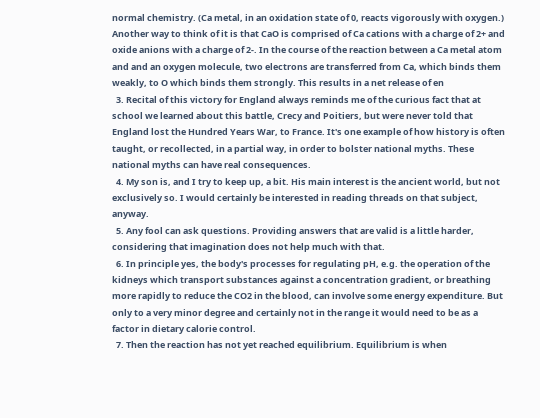normal chemistry. (Ca metal, in an oxidation state of 0, reacts vigorously with oxygen.) Another way to think of it is that CaO is comprised of Ca cations with a charge of 2+ and oxide anions with a charge of 2-. In the course of the reaction between a Ca metal atom and and an oxygen molecule, two electrons are transferred from Ca, which binds them weakly, to O which binds them strongly. This results in a net release of en
  3. Recital of this victory for England always reminds me of the curious fact that at school we learned about this battle, Crecy and Poitiers, but were never told that England lost the Hundred Years War, to France. It's one example of how history is often taught, or recollected, in a partial way, in order to bolster national myths. These national myths can have real consequences.
  4. My son is, and I try to keep up, a bit. His main interest is the ancient world, but not exclusively so. I would certainly be interested in reading threads on that subject, anyway.
  5. Any fool can ask questions. Providing answers that are valid is a little harder, considering that imagination does not help much with that.
  6. In principle yes, the body's processes for regulating pH, e.g. the operation of the kidneys which transport substances against a concentration gradient, or breathing more rapidly to reduce the CO2 in the blood, can involve some energy expenditure. But only to a very minor degree and certainly not in the range it would need to be as a factor in dietary calorie control.
  7. Then the reaction has not yet reached equilibrium. Equilibrium is when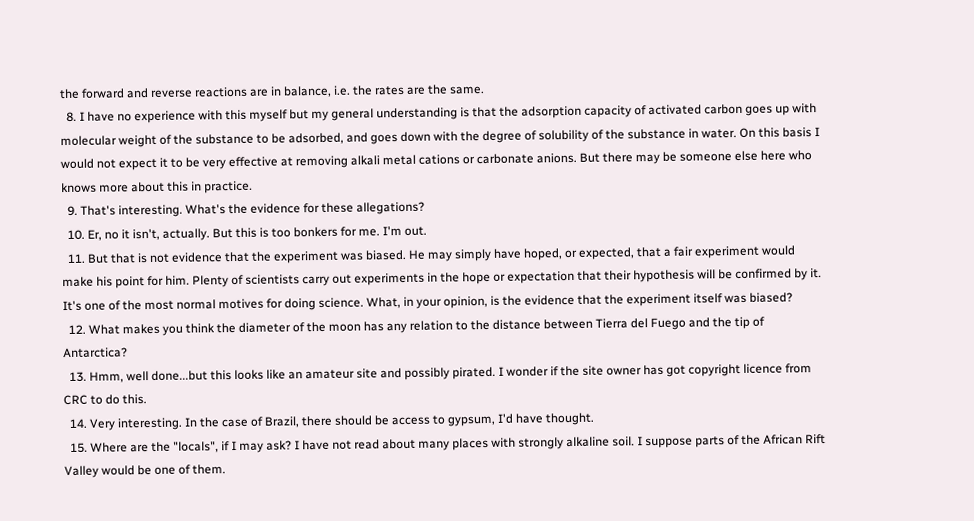the forward and reverse reactions are in balance, i.e. the rates are the same.
  8. I have no experience with this myself but my general understanding is that the adsorption capacity of activated carbon goes up with molecular weight of the substance to be adsorbed, and goes down with the degree of solubility of the substance in water. On this basis I would not expect it to be very effective at removing alkali metal cations or carbonate anions. But there may be someone else here who knows more about this in practice.
  9. That's interesting. What's the evidence for these allegations?
  10. Er, no it isn't, actually. But this is too bonkers for me. I'm out.
  11. But that is not evidence that the experiment was biased. He may simply have hoped, or expected, that a fair experiment would make his point for him. Plenty of scientists carry out experiments in the hope or expectation that their hypothesis will be confirmed by it. It's one of the most normal motives for doing science. What, in your opinion, is the evidence that the experiment itself was biased?
  12. What makes you think the diameter of the moon has any relation to the distance between Tierra del Fuego and the tip of Antarctica?
  13. Hmm, well done...but this looks like an amateur site and possibly pirated. I wonder if the site owner has got copyright licence from CRC to do this.
  14. Very interesting. In the case of Brazil, there should be access to gypsum, I'd have thought.
  15. Where are the "locals", if I may ask? I have not read about many places with strongly alkaline soil. I suppose parts of the African Rift Valley would be one of them.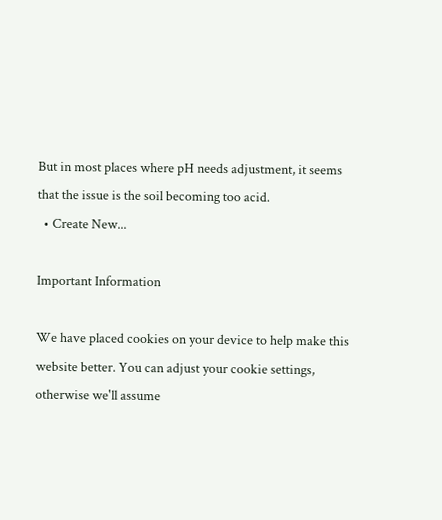But in most places where pH needs adjustment, it seems that the issue is the soil becoming too acid.
  • Create New...

Important Information

We have placed cookies on your device to help make this website better. You can adjust your cookie settings, otherwise we'll assume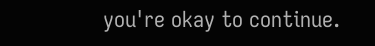you're okay to continue.